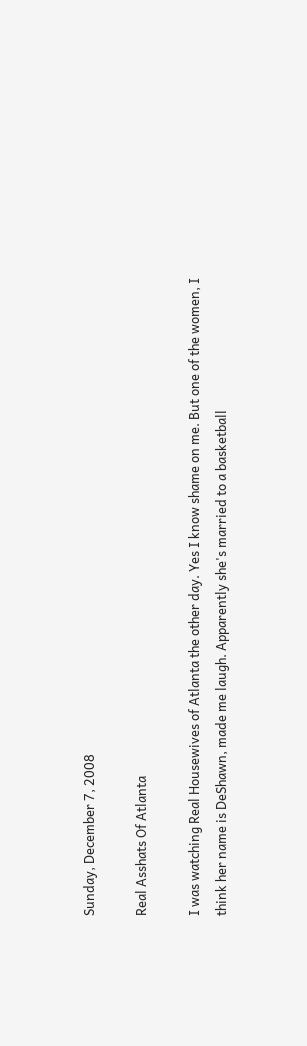Sunday, December 7, 2008

Real Asshats Of Atlanta

I was watching Real Housewives of Atlanta the other day. Yes I know shame on me. But one of the women, I think her name is DeShawn, made me laugh. Apparently she's married to a basketball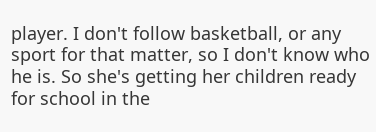player. I don't follow basketball, or any sport for that matter, so I don't know who he is. So she's getting her children ready for school in the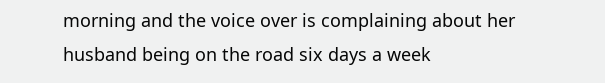morning and the voice over is complaining about her husband being on the road six days a week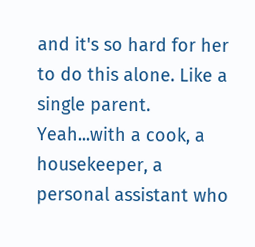and it's so hard for her to do this alone. Like a single parent. Yeah...with a cook, a housekeeper, a personal assistant who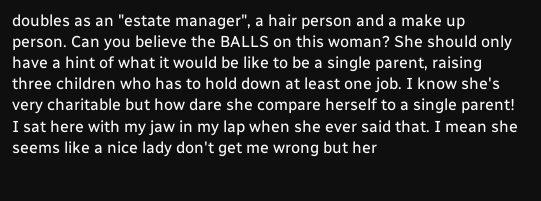doubles as an "estate manager", a hair person and a make up person. Can you believe the BALLS on this woman? She should only have a hint of what it would be like to be a single parent, raising three children who has to hold down at least one job. I know she's very charitable but how dare she compare herself to a single parent! I sat here with my jaw in my lap when she ever said that. I mean she seems like a nice lady don't get me wrong but her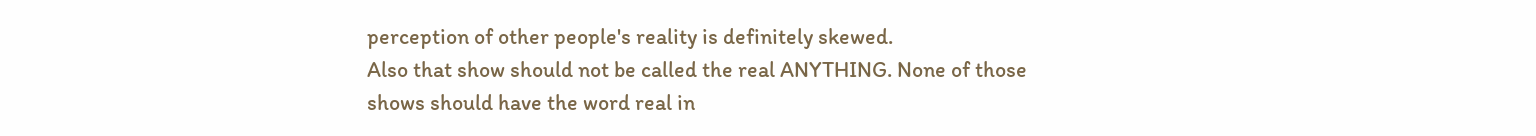perception of other people's reality is definitely skewed.
Also that show should not be called the real ANYTHING. None of those shows should have the word real in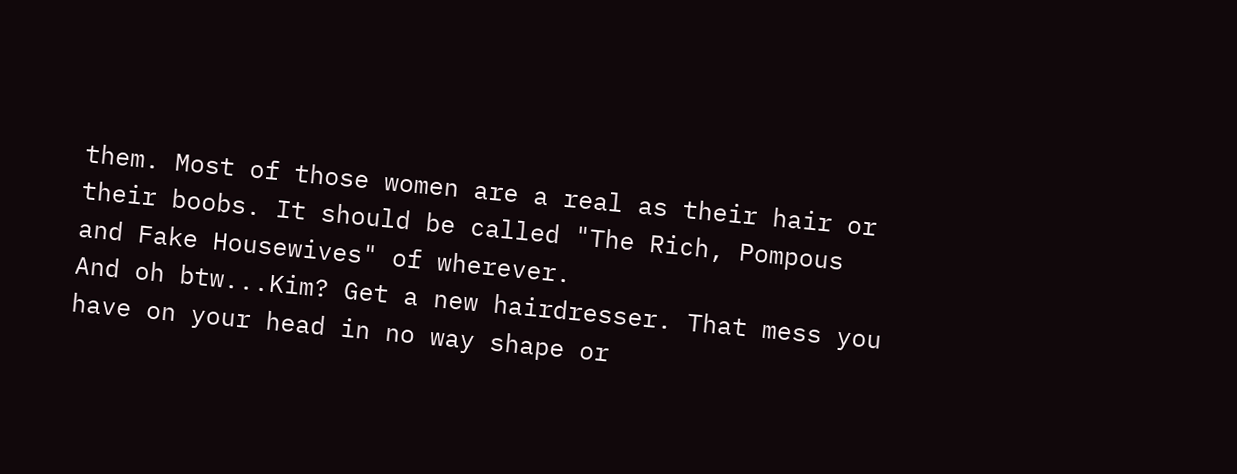them. Most of those women are a real as their hair or their boobs. It should be called "The Rich, Pompous and Fake Housewives" of wherever.
And oh btw...Kim? Get a new hairdresser. That mess you have on your head in no way shape or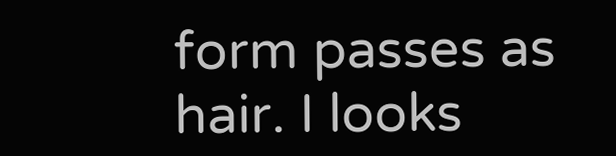form passes as hair. I looks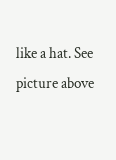like a hat. See picture above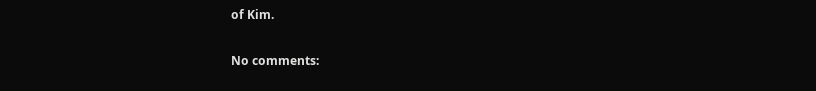of Kim.


No comments: